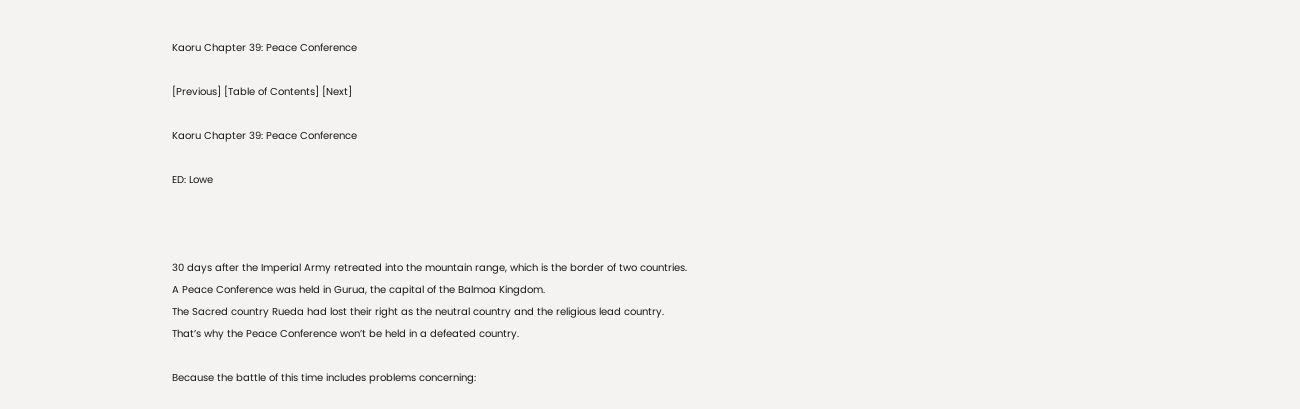Kaoru Chapter 39: Peace Conference

[Previous] [Table of Contents] [Next]

Kaoru Chapter 39: Peace Conference

ED: Lowe



30 days after the Imperial Army retreated into the mountain range, which is the border of two countries.
A Peace Conference was held in Gurua, the capital of the Balmoa Kingdom.
The Sacred country Rueda had lost their right as the neutral country and the religious lead country.
That’s why the Peace Conference won’t be held in a defeated country.

Because the battle of this time includes problems concerning: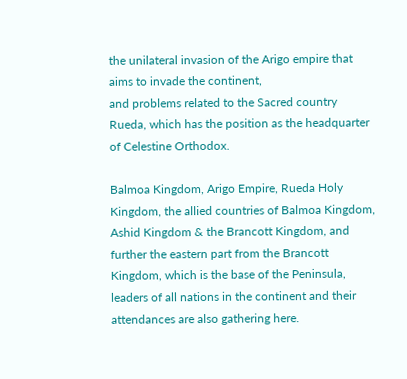the unilateral invasion of the Arigo empire that aims to invade the continent,
and problems related to the Sacred country Rueda, which has the position as the headquarter of Celestine Orthodox.

Balmoa Kingdom, Arigo Empire, Rueda Holy Kingdom, the allied countries of Balmoa Kingdom, Ashid Kingdom & the Brancott Kingdom, and further the eastern part from the Brancott Kingdom, which is the base of the Peninsula, leaders of all nations in the continent and their attendances are also gathering here.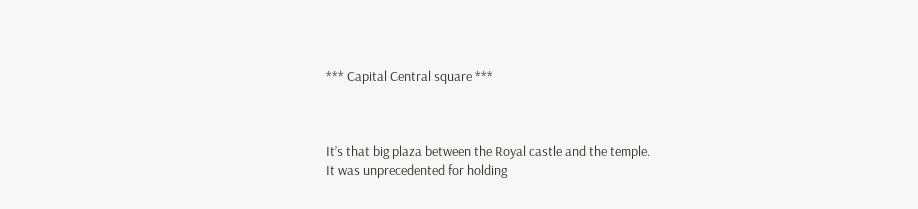*** Capital Central square ***



It’s that big plaza between the Royal castle and the temple.
It was unprecedented for holding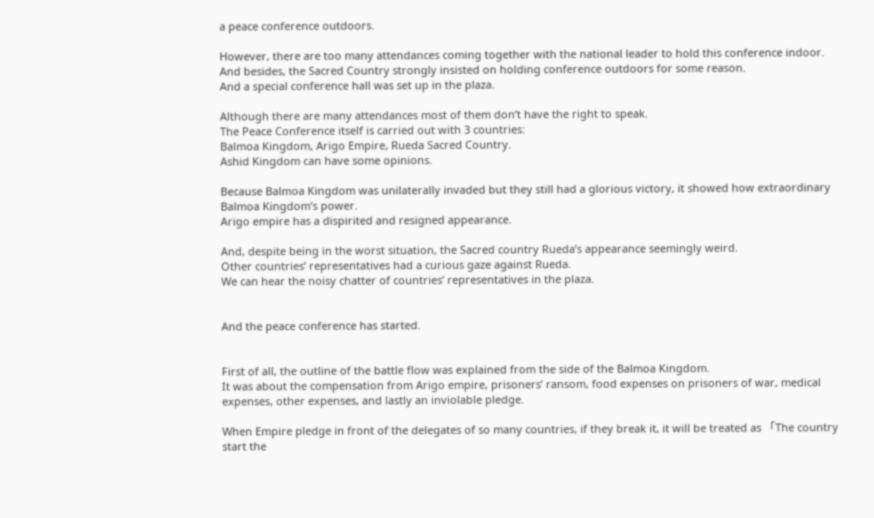a peace conference outdoors.

However, there are too many attendances coming together with the national leader to hold this conference indoor.
And besides, the Sacred Country strongly insisted on holding conference outdoors for some reason.
And a special conference hall was set up in the plaza.

Although there are many attendances most of them don’t have the right to speak.
The Peace Conference itself is carried out with 3 countries:
Balmoa Kingdom, Arigo Empire, Rueda Sacred Country.
Ashid Kingdom can have some opinions.

Because Balmoa Kingdom was unilaterally invaded but they still had a glorious victory, it showed how extraordinary Balmoa Kingdom’s power.
Arigo empire has a dispirited and resigned appearance.

And, despite being in the worst situation, the Sacred country Rueda’s appearance seemingly weird.
Other countries’ representatives had a curious gaze against Rueda.
We can hear the noisy chatter of countries’ representatives in the plaza.


And the peace conference has started.


First of all, the outline of the battle flow was explained from the side of the Balmoa Kingdom.
It was about the compensation from Arigo empire, prisoners’ ransom, food expenses on prisoners of war, medical expenses, other expenses, and lastly an inviolable pledge.

When Empire pledge in front of the delegates of so many countries, if they break it, it will be treated as 「The country start the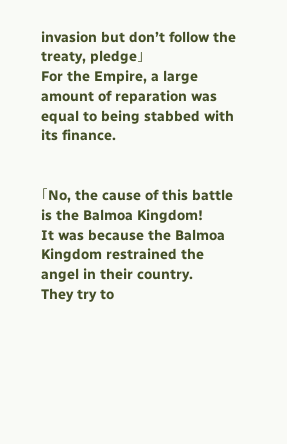invasion but don’t follow the treaty, pledge」
For the Empire, a large amount of reparation was equal to being stabbed with its finance.


「No, the cause of this battle is the Balmoa Kingdom!
It was because the Balmoa Kingdom restrained the angel in their country.
They try to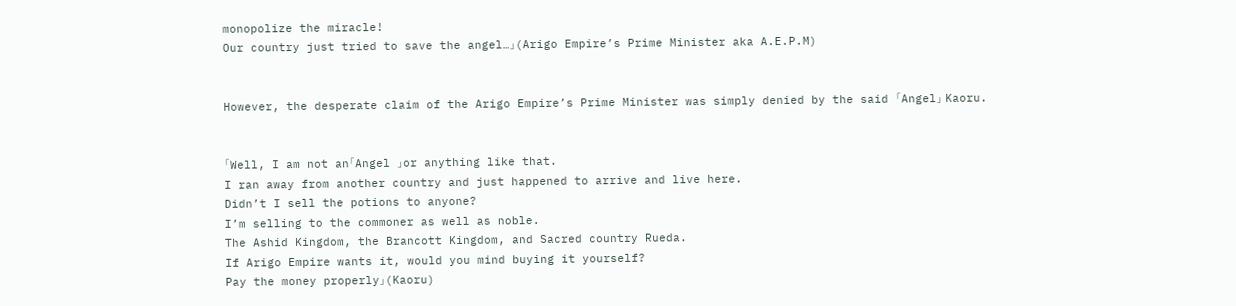monopolize the miracle!
Our country just tried to save the angel…」(Arigo Empire’s Prime Minister aka A.E.P.M)


However, the desperate claim of the Arigo Empire’s Prime Minister was simply denied by the said 「Angel」 Kaoru.


「Well, I am not an「Angel 」or anything like that.
I ran away from another country and just happened to arrive and live here.
Didn’t I sell the potions to anyone?
I’m selling to the commoner as well as noble.
The Ashid Kingdom, the Brancott Kingdom, and Sacred country Rueda.
If Arigo Empire wants it, would you mind buying it yourself?
Pay the money properly」(Kaoru)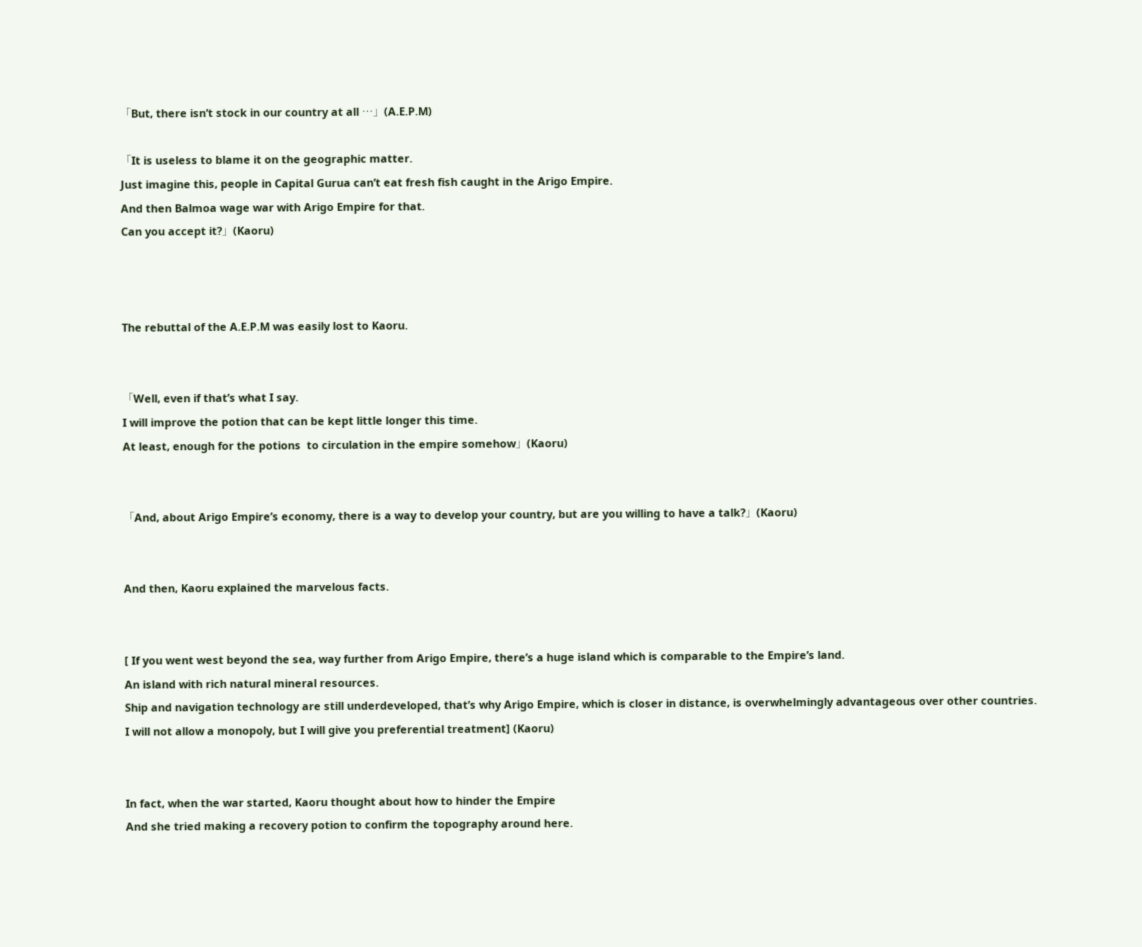「But, there isn’t stock in our country at all …」(A.E.P.M)

「It is useless to blame it on the geographic matter.
Just imagine this, people in Capital Gurua can’t eat fresh fish caught in the Arigo Empire.
And then Balmoa wage war with Arigo Empire for that.
Can you accept it?」(Kaoru)



The rebuttal of the A.E.P.M was easily lost to Kaoru.


「Well, even if that’s what I say.
I will improve the potion that can be kept little longer this time.
At least, enough for the potions  to circulation in the empire somehow」(Kaoru)


「And, about Arigo Empire’s economy, there is a way to develop your country, but are you willing to have a talk?」(Kaoru)


And then, Kaoru explained the marvelous facts.


[ If you went west beyond the sea, way further from Arigo Empire, there’s a huge island which is comparable to the Empire’s land.
An island with rich natural mineral resources.
Ship and navigation technology are still underdeveloped, that’s why Arigo Empire, which is closer in distance, is overwhelmingly advantageous over other countries.
I will not allow a monopoly, but I will give you preferential treatment] (Kaoru)


In fact, when the war started, Kaoru thought about how to hinder the Empire
And she tried making a recovery potion to confirm the topography around here.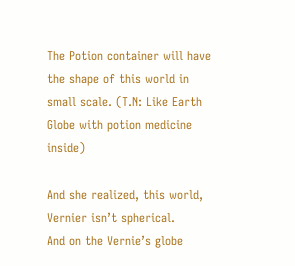The Potion container will have the shape of this world in small scale. (T.N: Like Earth Globe with potion medicine inside)

And she realized, this world, Vernier isn’t spherical.
And on the Vernie’s globe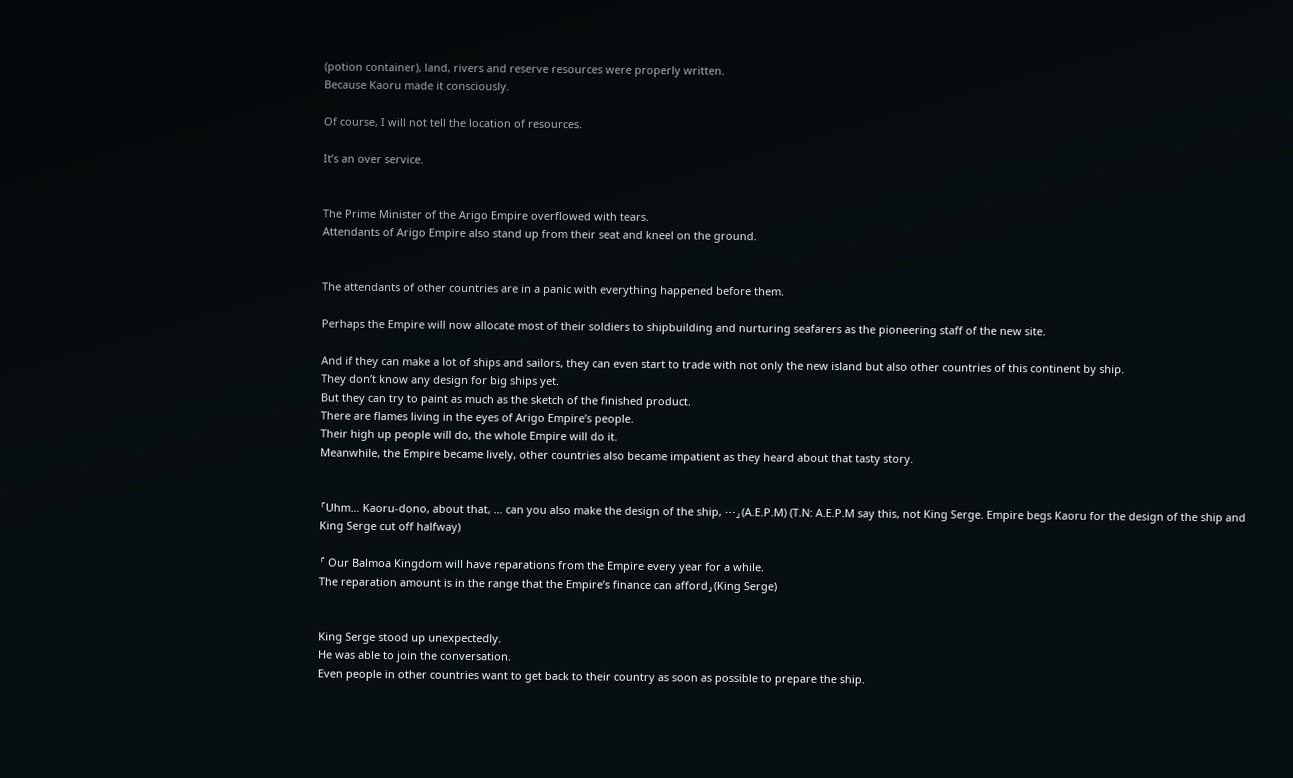(potion container), land, rivers and reserve resources were properly written.
Because Kaoru made it consciously.

Of course, I will not tell the location of resources.

It’s an over service.


The Prime Minister of the Arigo Empire overflowed with tears.
Attendants of Arigo Empire also stand up from their seat and kneel on the ground.


The attendants of other countries are in a panic with everything happened before them.

Perhaps the Empire will now allocate most of their soldiers to shipbuilding and nurturing seafarers as the pioneering staff of the new site.

And if they can make a lot of ships and sailors, they can even start to trade with not only the new island but also other countries of this continent by ship.
They don’t know any design for big ships yet.
But they can try to paint as much as the sketch of the finished product.
There are flames living in the eyes of Arigo Empire’s people.
Their high up people will do, the whole Empire will do it.
Meanwhile, the Empire became lively, other countries also became impatient as they heard about that tasty story.


「Uhm… Kaoru-dono, about that, … can you also make the design of the ship, …」(A.E.P.M) (T.N: A.E.P.M say this, not King Serge. Empire begs Kaoru for the design of the ship and King Serge cut off halfway)

「 Our Balmoa Kingdom will have reparations from the Empire every year for a while.
The reparation amount is in the range that the Empire’s finance can afford」(King Serge)


King Serge stood up unexpectedly.
He was able to join the conversation.
Even people in other countries want to get back to their country as soon as possible to prepare the ship.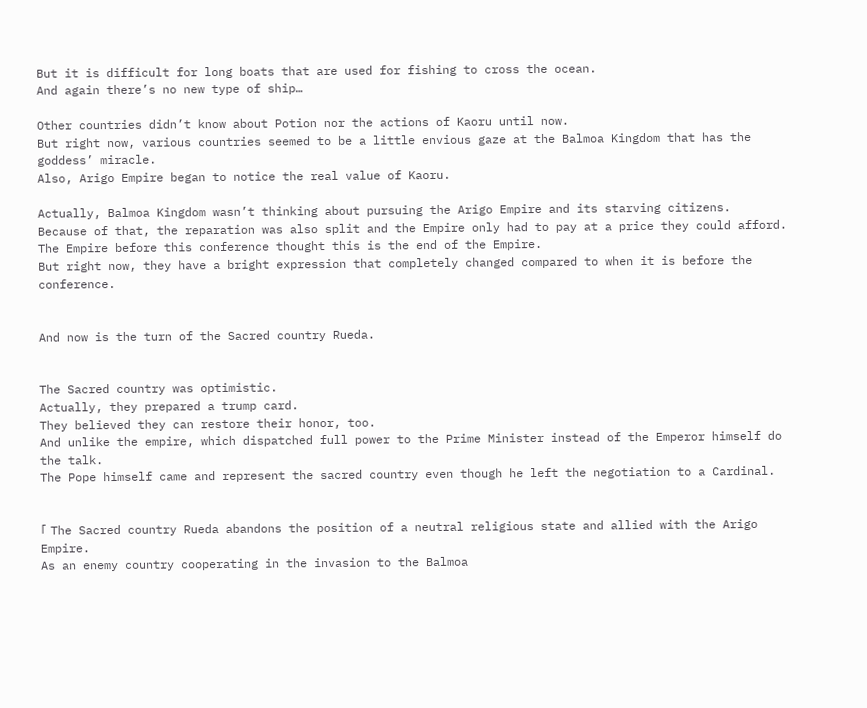But it is difficult for long boats that are used for fishing to cross the ocean.
And again there’s no new type of ship…

Other countries didn’t know about Potion nor the actions of Kaoru until now.
But right now, various countries seemed to be a little envious gaze at the Balmoa Kingdom that has the goddess’ miracle.
Also, Arigo Empire began to notice the real value of Kaoru.

Actually, Balmoa Kingdom wasn’t thinking about pursuing the Arigo Empire and its starving citizens.
Because of that, the reparation was also split and the Empire only had to pay at a price they could afford.
The Empire before this conference thought this is the end of the Empire.
But right now, they have a bright expression that completely changed compared to when it is before the conference.


And now is the turn of the Sacred country Rueda.


The Sacred country was optimistic.
Actually, they prepared a trump card.
They believed they can restore their honor, too.
And unlike the empire, which dispatched full power to the Prime Minister instead of the Emperor himself do the talk.
The Pope himself came and represent the sacred country even though he left the negotiation to a Cardinal.


「 The Sacred country Rueda abandons the position of a neutral religious state and allied with the Arigo Empire.
As an enemy country cooperating in the invasion to the Balmoa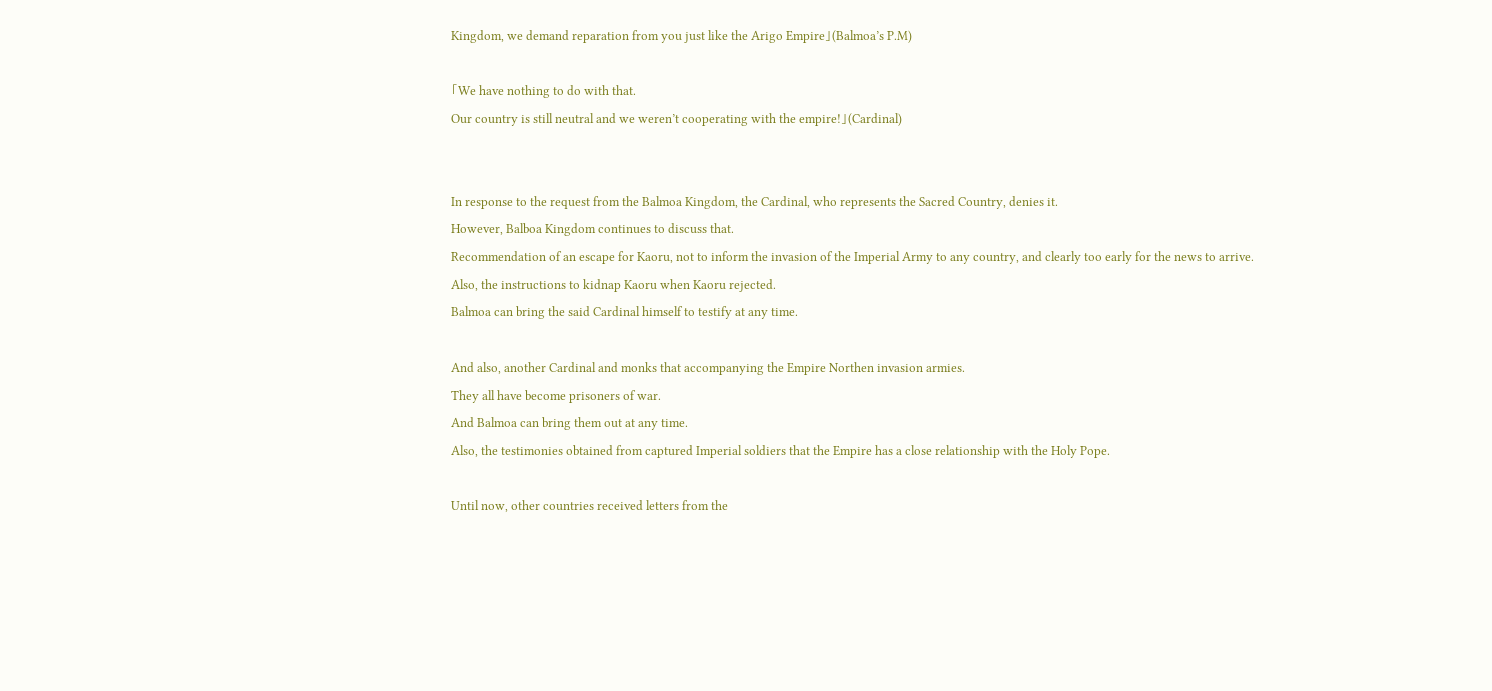Kingdom, we demand reparation from you just like the Arigo Empire」(Balmoa’s P.M)

「We have nothing to do with that.
Our country is still neutral and we weren’t cooperating with the empire!」(Cardinal)


In response to the request from the Balmoa Kingdom, the Cardinal, who represents the Sacred Country, denies it.
However, Balboa Kingdom continues to discuss that.
Recommendation of an escape for Kaoru, not to inform the invasion of the Imperial Army to any country, and clearly too early for the news to arrive.
Also, the instructions to kidnap Kaoru when Kaoru rejected.
Balmoa can bring the said Cardinal himself to testify at any time.

And also, another Cardinal and monks that accompanying the Empire Northen invasion armies.
They all have become prisoners of war.
And Balmoa can bring them out at any time.
Also, the testimonies obtained from captured Imperial soldiers that the Empire has a close relationship with the Holy Pope.

Until now, other countries received letters from the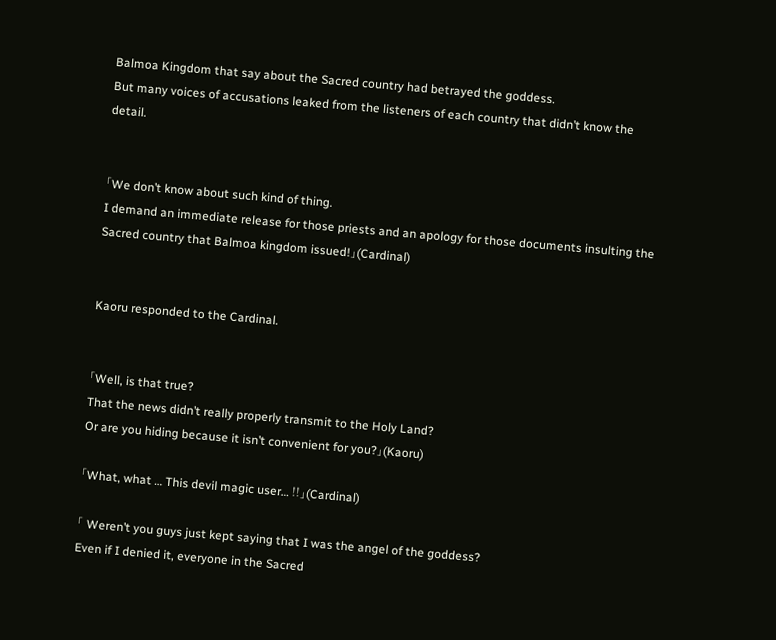Balmoa Kingdom that say about the Sacred country had betrayed the goddess.
But many voices of accusations leaked from the listeners of each country that didn’t know the detail.


「We don’t know about such kind of thing.
I demand an immediate release for those priests and an apology for those documents insulting the Sacred country that Balmoa kingdom issued!」(Cardinal)


Kaoru responded to the Cardinal.


「Well, is that true?
That the news didn’t really properly transmit to the Holy Land?
Or are you hiding because it isn’t convenient for you?」(Kaoru)

「What, what … This devil magic user… !!」(Cardinal)

「 Weren’t you guys just kept saying that I was the angel of the goddess?
Even if I denied it, everyone in the Sacred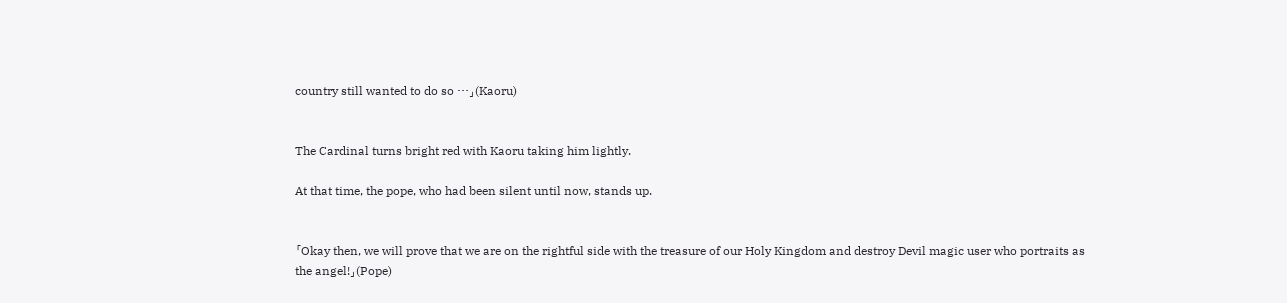country still wanted to do so …」(Kaoru)


The Cardinal turns bright red with Kaoru taking him lightly.

At that time, the pope, who had been silent until now, stands up.


「Okay then, we will prove that we are on the rightful side with the treasure of our Holy Kingdom and destroy Devil magic user who portraits as the angel!」(Pope)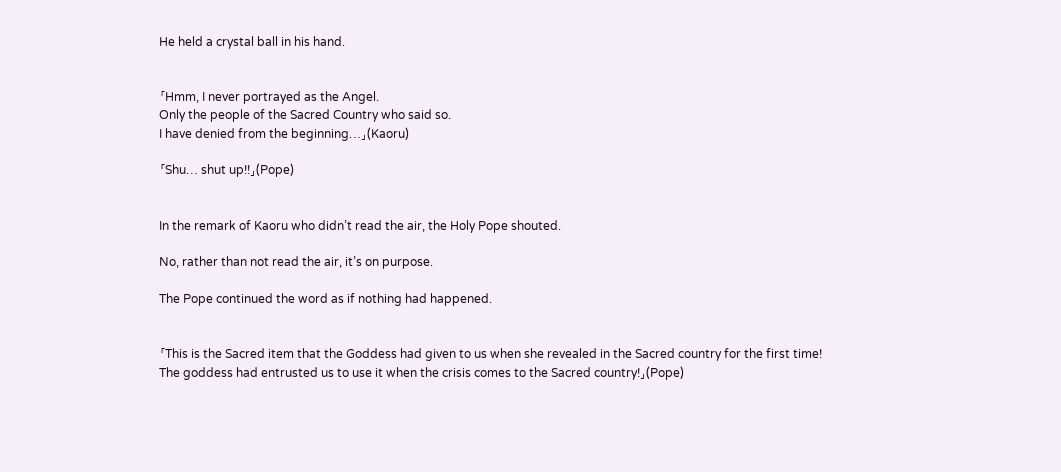He held a crystal ball in his hand.


「Hmm, I never portrayed as the Angel.
Only the people of the Sacred Country who said so.
I have denied from the beginning…」(Kaoru)

「Shu… shut up!!」(Pope)


In the remark of Kaoru who didn’t read the air, the Holy Pope shouted.

No, rather than not read the air, it’s on purpose.

The Pope continued the word as if nothing had happened.


「This is the Sacred item that the Goddess had given to us when she revealed in the Sacred country for the first time!
The goddess had entrusted us to use it when the crisis comes to the Sacred country!」(Pope)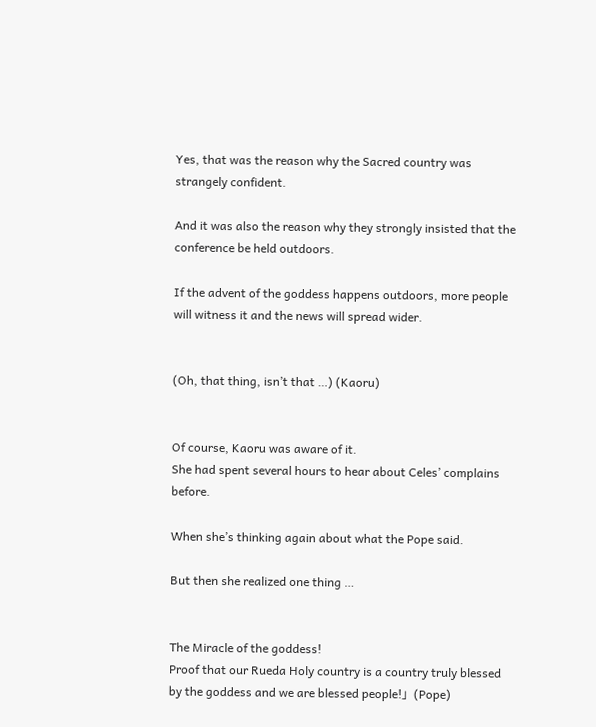Yes, that was the reason why the Sacred country was strangely confident.

And it was also the reason why they strongly insisted that the conference be held outdoors.

If the advent of the goddess happens outdoors, more people will witness it and the news will spread wider.


(Oh, that thing, isn’t that …) (Kaoru)


Of course, Kaoru was aware of it.
She had spent several hours to hear about Celes’ complains before.

When she’s thinking again about what the Pope said.

But then she realized one thing …


The Miracle of the goddess!
Proof that our Rueda Holy country is a country truly blessed by the goddess and we are blessed people!」(Pope)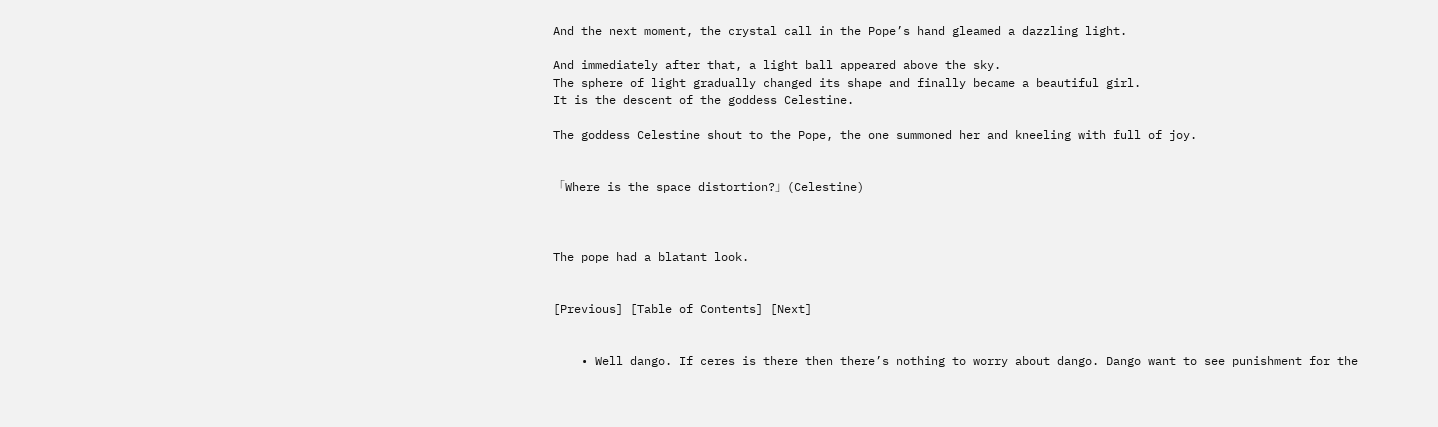And the next moment, the crystal call in the Pope’s hand gleamed a dazzling light.

And immediately after that, a light ball appeared above the sky.
The sphere of light gradually changed its shape and finally became a beautiful girl.
It is the descent of the goddess Celestine.

The goddess Celestine shout to the Pope, the one summoned her and kneeling with full of joy.


「Where is the space distortion?」(Celestine)



The pope had a blatant look.


[Previous] [Table of Contents] [Next]


    • Well dango. If ceres is there then there’s nothing to worry about dango. Dango want to see punishment for the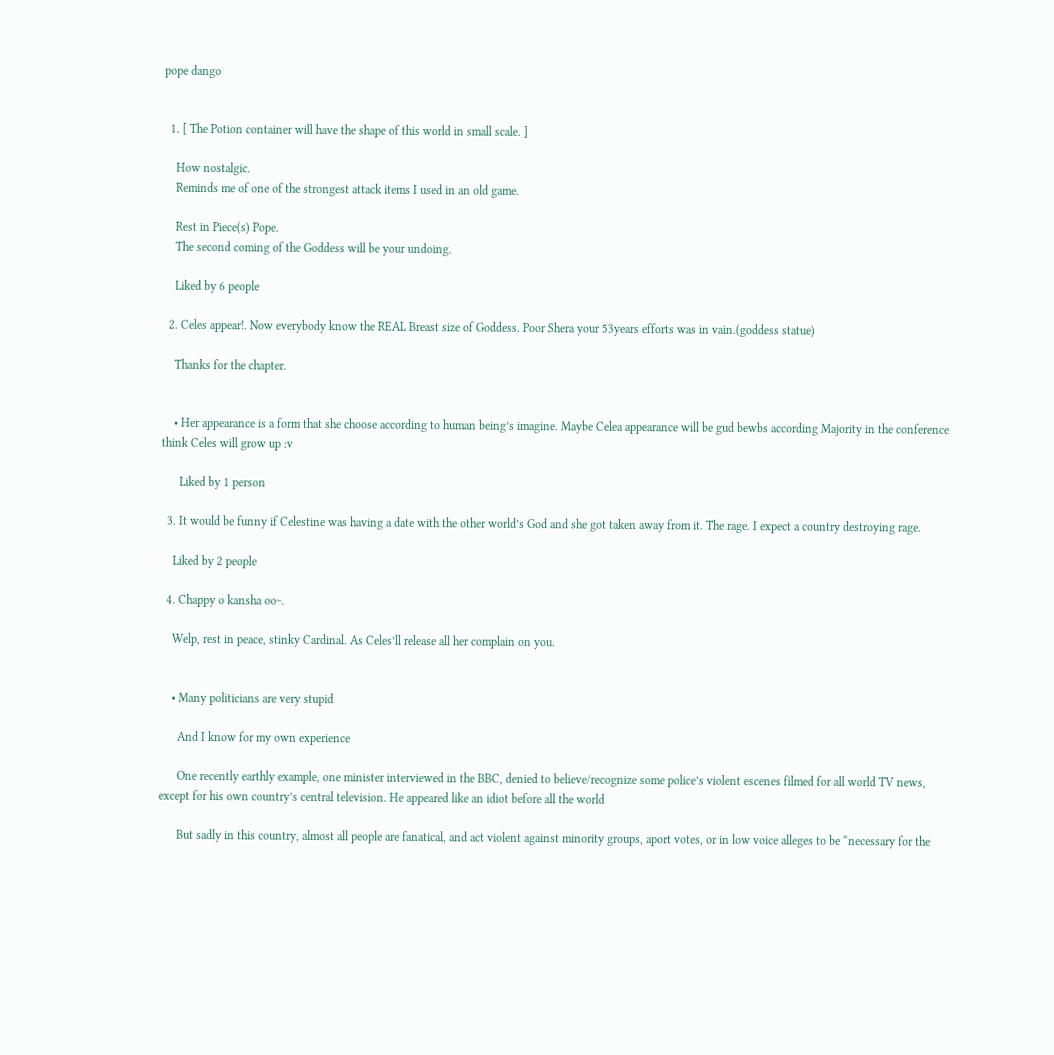pope dango


  1. [ The Potion container will have the shape of this world in small scale. ]

    How nostalgic.
    Reminds me of one of the strongest attack items I used in an old game.

    Rest in Piece(s) Pope.
    The second coming of the Goddess will be your undoing.

    Liked by 6 people

  2. Celes appear!. Now everybody know the REAL Breast size of Goddess. Poor Shera your 53years efforts was in vain.(goddess statue)

    Thanks for the chapter.


    • Her appearance is a form that she choose according to human being’s imagine. Maybe Celea appearance will be gud bewbs according Majority in the conference think Celes will grow up :v

      Liked by 1 person

  3. It would be funny if Celestine was having a date with the other world’s God and she got taken away from it. The rage. I expect a country destroying rage.

    Liked by 2 people

  4. Chappy o kansha oo~.

    Welp, rest in peace, stinky Cardinal. As Celes’ll release all her complain on you.


    • Many politicians are very stupid

      And I know for my own experience

      One recently earthly example, one minister interviewed in the BBC, denied to believe/recognize some police’s violent escenes filmed for all world TV news, except for his own country’s central television. He appeared like an idiot before all the world

      But sadly in this country, almost all people are fanatical, and act violent against minority groups, aport votes, or in low voice alleges to be “necessary for the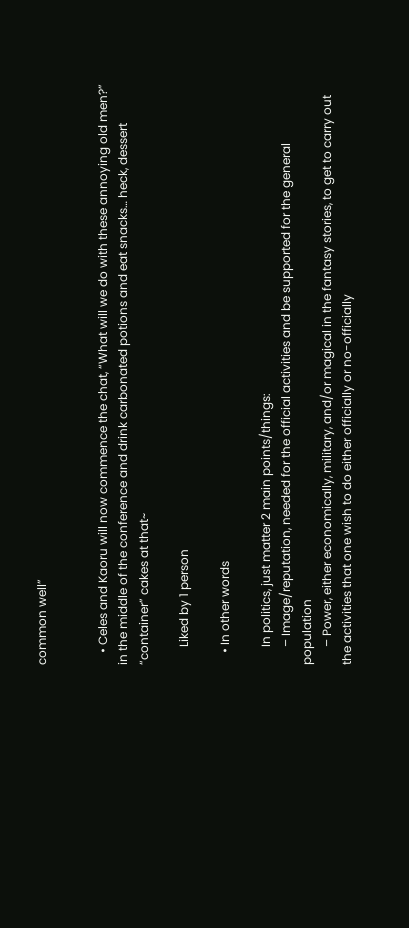common well”


    • Celes and Kaoru will now commence the chat, “What will we do with these annoying old men?” in the middle of the conference and drink carbonated potions and eat snacks… heck, dessert “container” cakes at that~

      Liked by 1 person

    • In other words

      In politics, just matter 2 main points/things:
      – Image/reputation, needed for the official activities and be supported for the general population
      – Power, either economically, military, and/or magical in the fantasy stories, to get to carry out the activities that one wish to do either officially or no-officially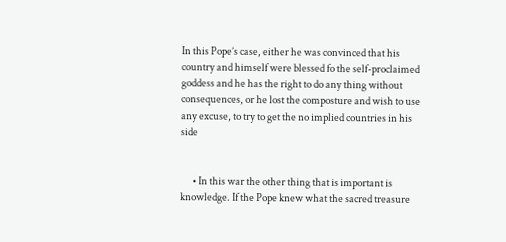In this Pope’s case, either he was convinced that his country and himself were blessed fo the self-proclaimed goddess and he has the right to do any thing without consequences, or he lost the composture and wish to use any excuse, to try to get the no implied countries in his side


      • In this war the other thing that is important is knowledge. If the Pope knew what the sacred treasure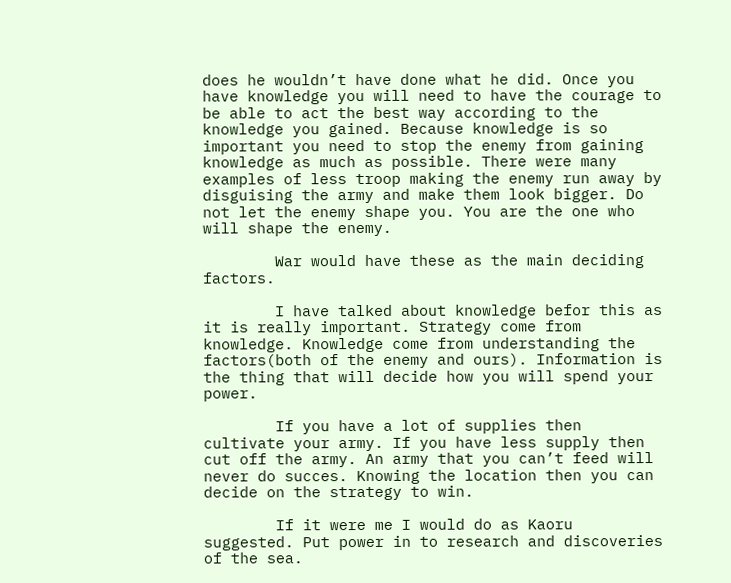does he wouldn’t have done what he did. Once you have knowledge you will need to have the courage to be able to act the best way according to the knowledge you gained. Because knowledge is so important you need to stop the enemy from gaining knowledge as much as possible. There were many examples of less troop making the enemy run away by disguising the army and make them look bigger. Do not let the enemy shape you. You are the one who will shape the enemy.

        War would have these as the main deciding factors.

        I have talked about knowledge befor this as it is really important. Strategy come from knowledge. Knowledge come from understanding the factors(both of the enemy and ours). Information is the thing that will decide how you will spend your power.

        If you have a lot of supplies then cultivate your army. If you have less supply then cut off the army. An army that you can’t feed will never do succes. Knowing the location then you can decide on the strategy to win.

        If it were me I would do as Kaoru suggested. Put power in to research and discoveries of the sea.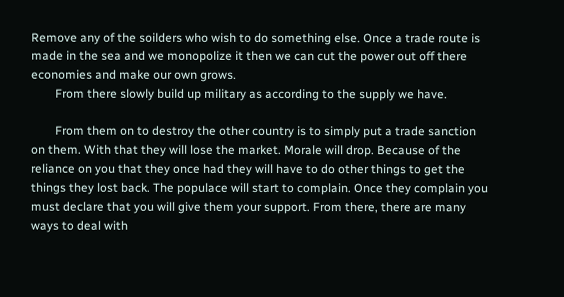Remove any of the soilders who wish to do something else. Once a trade route is made in the sea and we monopolize it then we can cut the power out off there economies and make our own grows.
        From there slowly build up military as according to the supply we have.

        From them on to destroy the other country is to simply put a trade sanction on them. With that they will lose the market. Morale will drop. Because of the reliance on you that they once had they will have to do other things to get the things they lost back. The populace will start to complain. Once they complain you must declare that you will give them your support. From there, there are many ways to deal with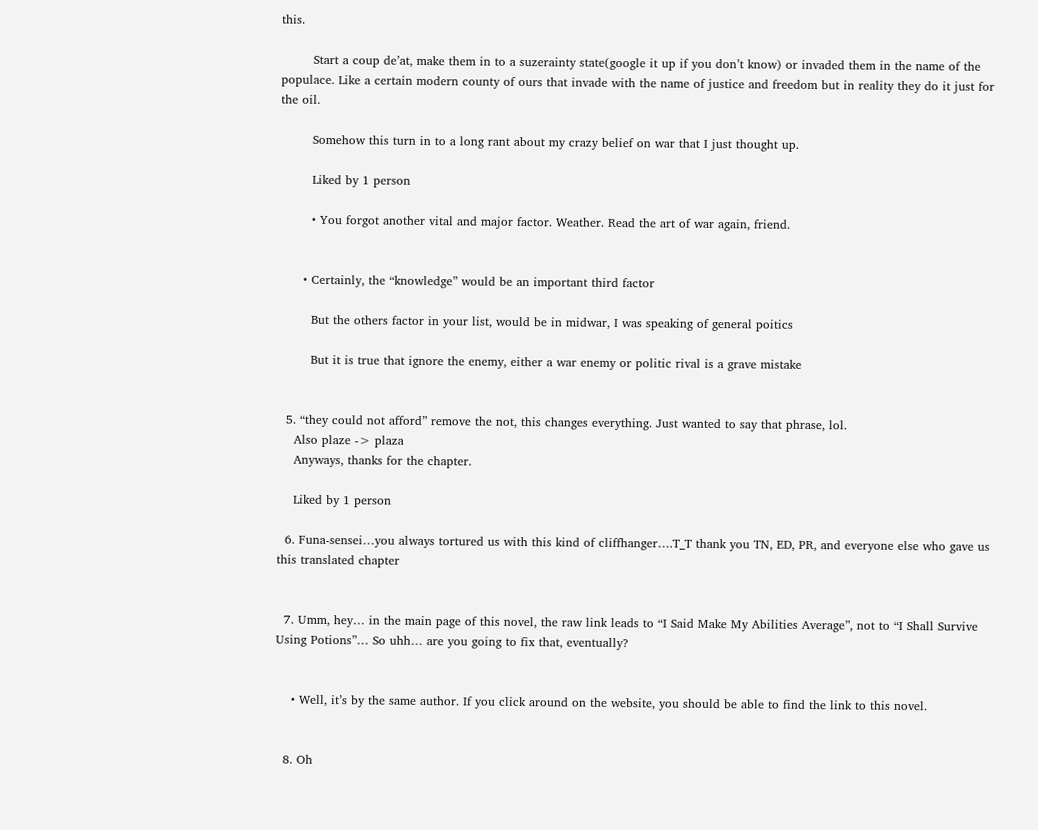this.

        Start a coup de’at, make them in to a suzerainty state(google it up if you don’t know) or invaded them in the name of the populace. Like a certain modern county of ours that invade with the name of justice and freedom but in reality they do it just for the oil.

        Somehow this turn in to a long rant about my crazy belief on war that I just thought up.

        Liked by 1 person

        • You forgot another vital and major factor. Weather. Read the art of war again, friend.


      • Certainly, the “knowledge” would be an important third factor

        But the others factor in your list, would be in midwar, I was speaking of general poitics

        But it is true that ignore the enemy, either a war enemy or politic rival is a grave mistake


  5. “they could not afford” remove the not, this changes everything. Just wanted to say that phrase, lol.
    Also plaze -> plaza
    Anyways, thanks for the chapter.

    Liked by 1 person

  6. Funa-sensei…you always tortured us with this kind of cliffhanger….T_T thank you TN, ED, PR, and everyone else who gave us this translated chapter


  7. Umm, hey… in the main page of this novel, the raw link leads to “I Said Make My Abilities Average”, not to “I Shall Survive Using Potions”… So uhh… are you going to fix that, eventually?


    • Well, it’s by the same author. If you click around on the website, you should be able to find the link to this novel.


  8. Oh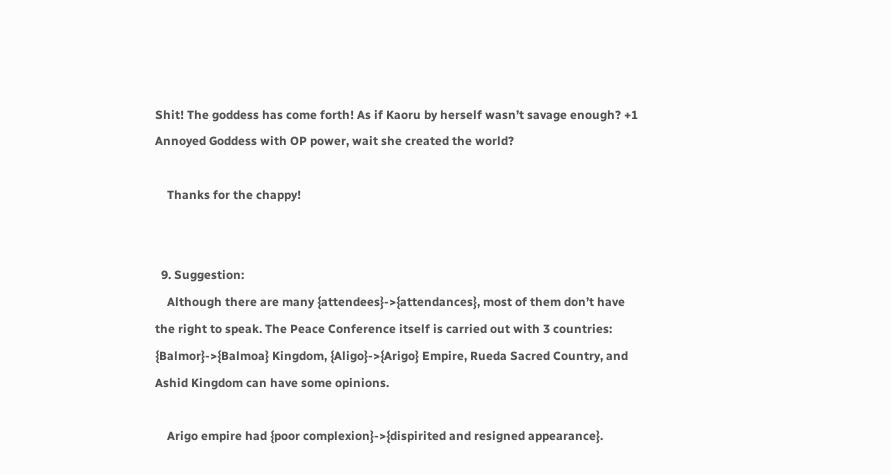Shit! The goddess has come forth! As if Kaoru by herself wasn’t savage enough? +1 Annoyed Goddess with OP power, wait she created the world?

    Thanks for the chappy!


  9. Suggestion:
    Although there are many {attendees}->{attendances}, most of them don’t have the right to speak. The Peace Conference itself is carried out with 3 countries: {Balmor}->{Balmoa} Kingdom, {Aligo}->{Arigo} Empire, Rueda Sacred Country, and Ashid Kingdom can have some opinions.

    Arigo empire had {poor complexion}->{dispirited and resigned appearance}.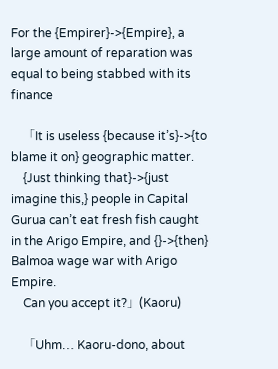For the {Empirer}->{Empire}, a large amount of reparation was equal to being stabbed with its finance

    「It is useless {because it’s}->{to blame it on} geographic matter.
    {Just thinking that}->{just imagine this,} people in Capital Gurua can’t eat fresh fish caught in the Arigo Empire, and {}->{then} Balmoa wage war with Arigo Empire.
    Can you accept it?」(Kaoru)

    「Uhm… Kaoru-dono, about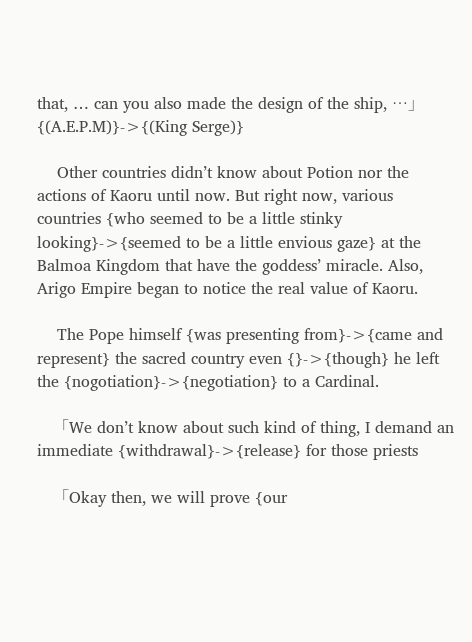that, … can you also made the design of the ship, …」{(A.E.P.M)}->{(King Serge)}

    Other countries didn’t know about Potion nor the actions of Kaoru until now. But right now, various countries {who seemed to be a little stinky looking}->{seemed to be a little envious gaze} at the Balmoa Kingdom that have the goddess’ miracle. Also, Arigo Empire began to notice the real value of Kaoru.

    The Pope himself {was presenting from}->{came and represent} the sacred country even {}->{though} he left the {nogotiation}->{negotiation} to a Cardinal.

    「We don’t know about such kind of thing, I demand an immediate {withdrawal}->{release} for those priests

    「Okay then, we will prove {our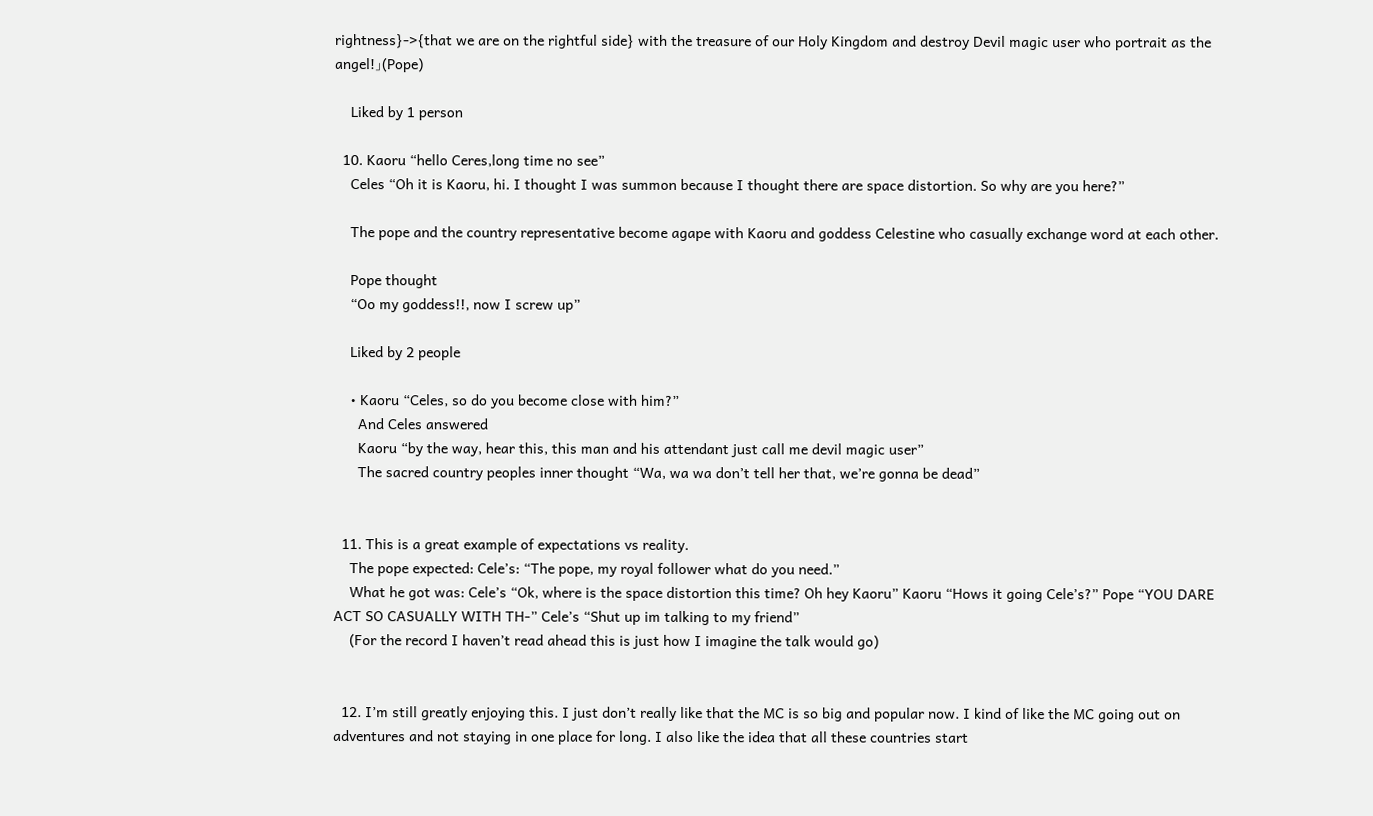rightness}->{that we are on the rightful side} with the treasure of our Holy Kingdom and destroy Devil magic user who portrait as the angel!」(Pope)

    Liked by 1 person

  10. Kaoru “hello Ceres,long time no see”
    Celes “Oh it is Kaoru, hi. I thought I was summon because I thought there are space distortion. So why are you here?”

    The pope and the country representative become agape with Kaoru and goddess Celestine who casually exchange word at each other.

    Pope thought
    “Oo my goddess!!, now I screw up”

    Liked by 2 people

    • Kaoru “Celes, so do you become close with him?”
      And Celes answered
      Kaoru “by the way, hear this, this man and his attendant just call me devil magic user”
      The sacred country peoples inner thought “Wa, wa wa don’t tell her that, we’re gonna be dead”


  11. This is a great example of expectations vs reality.
    The pope expected: Cele’s: “The pope, my royal follower what do you need.”
    What he got was: Cele’s “Ok, where is the space distortion this time? Oh hey Kaoru” Kaoru “Hows it going Cele’s?” Pope “YOU DARE ACT SO CASUALLY WITH TH-” Cele’s “Shut up im talking to my friend”
    (For the record I haven’t read ahead this is just how I imagine the talk would go)


  12. I’m still greatly enjoying this. I just don’t really like that the MC is so big and popular now. I kind of like the MC going out on adventures and not staying in one place for long. I also like the idea that all these countries start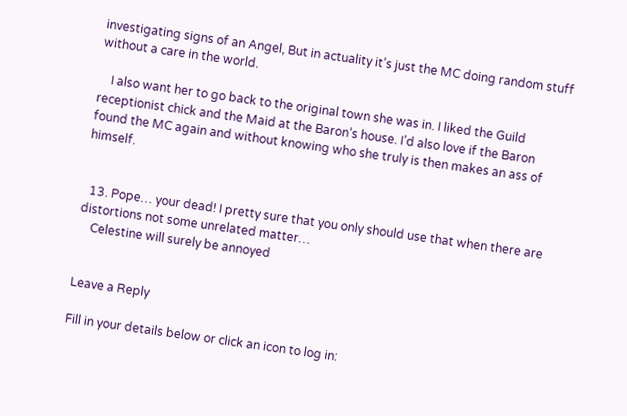investigating signs of an Angel, But in actuality it’s just the MC doing random stuff without a care in the world.

    I also want her to go back to the original town she was in. I liked the Guild receptionist chick and the Maid at the Baron’s house. I’d also love if the Baron found the MC again and without knowing who she truly is then makes an ass of himself.


  13. Pope… your dead! I pretty sure that you only should use that when there are distortions not some unrelated matter…
    Celestine will surely be annoyed


Leave a Reply

Fill in your details below or click an icon to log in: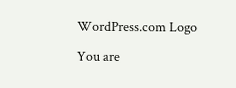WordPress.com Logo

You are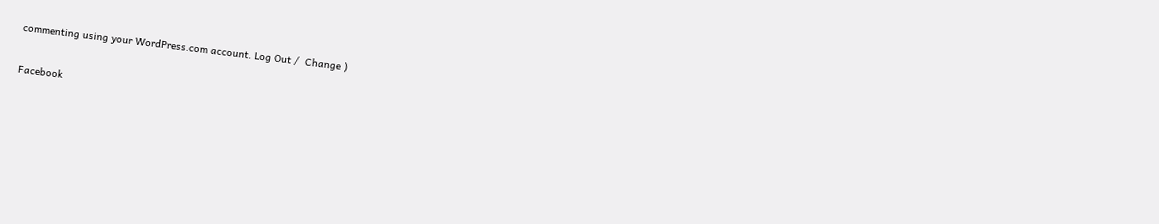commenting using your WordPress.com account. Log Out /  Change )

Facebook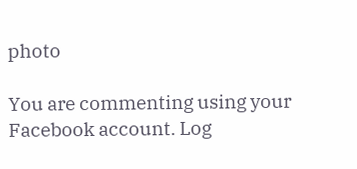photo

You are commenting using your Facebook account. Log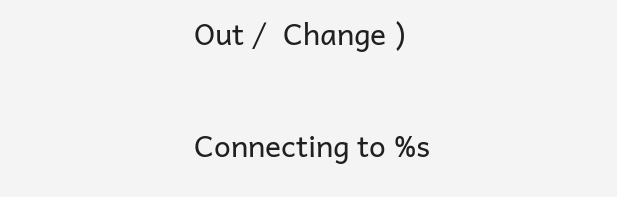Out /  Change )

Connecting to %s